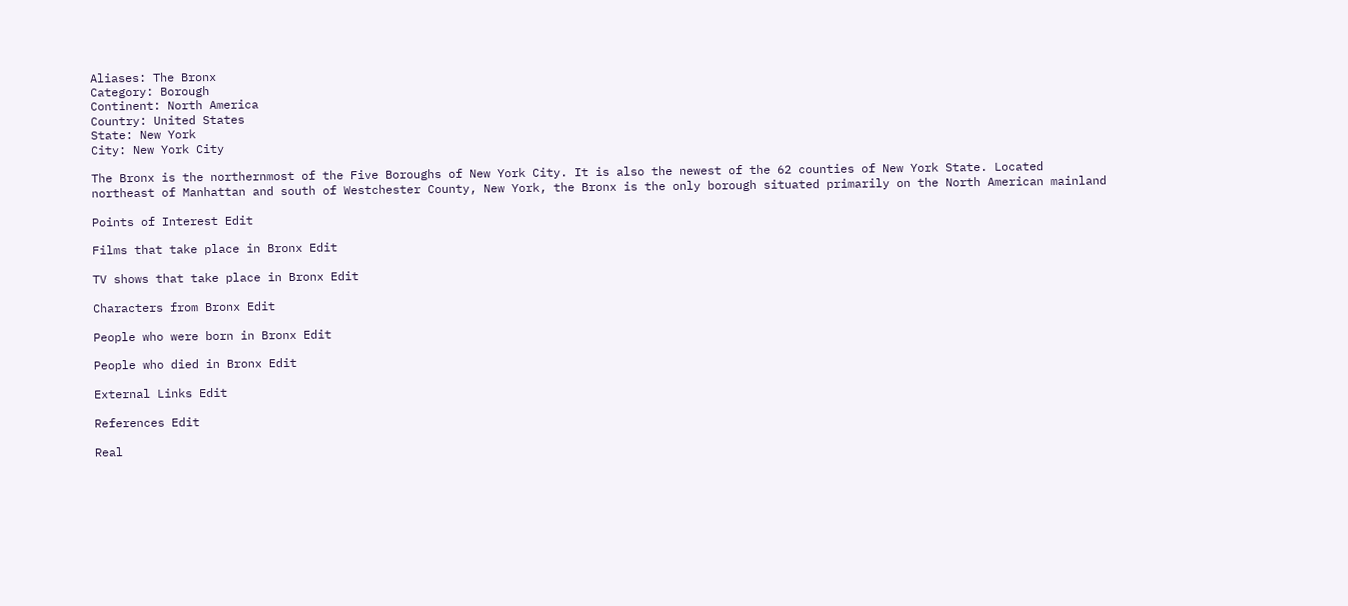Aliases: The Bronx
Category: Borough
Continent: North America
Country: United States
State: New York
City: New York City

The Bronx is the northernmost of the Five Boroughs of New York City. It is also the newest of the 62 counties of New York State. Located northeast of Manhattan and south of Westchester County, New York, the Bronx is the only borough situated primarily on the North American mainland

Points of Interest Edit

Films that take place in Bronx Edit

TV shows that take place in Bronx Edit

Characters from Bronx Edit

People who were born in Bronx Edit

People who died in Bronx Edit

External Links Edit

References Edit

Real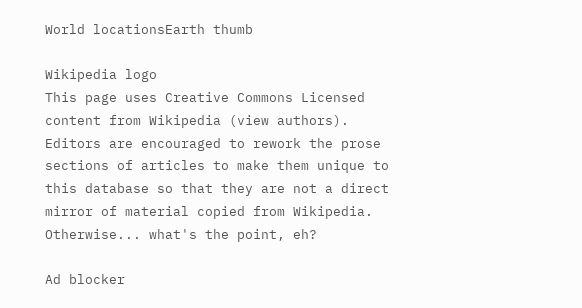World locationsEarth thumb

Wikipedia logo
This page uses Creative Commons Licensed content from Wikipedia (view authors).
Editors are encouraged to rework the prose sections of articles to make them unique to this database so that they are not a direct mirror of material copied from Wikipedia. Otherwise... what's the point, eh?

Ad blocker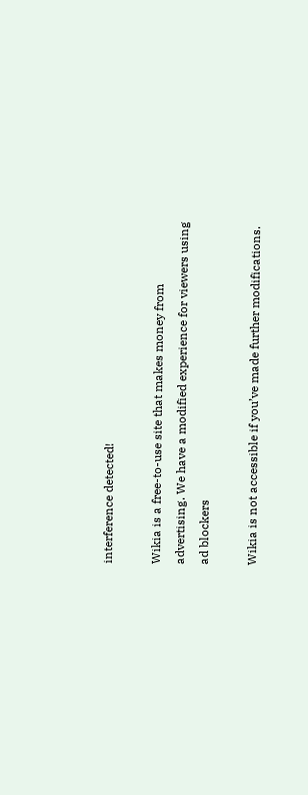interference detected!

Wikia is a free-to-use site that makes money from advertising. We have a modified experience for viewers using ad blockers

Wikia is not accessible if you’ve made further modifications.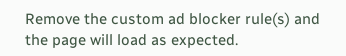Remove the custom ad blocker rule(s) and the page will load as expected.